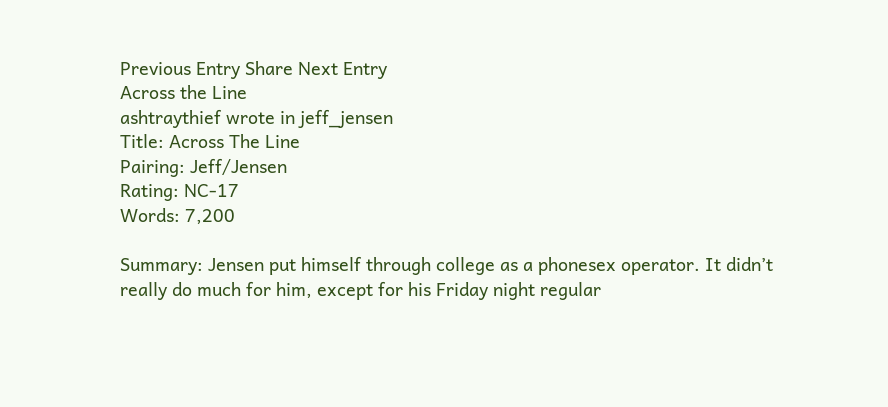Previous Entry Share Next Entry
Across the Line
ashtraythief wrote in jeff_jensen
Title: Across The Line
Pairing: Jeff/Jensen
Rating: NC-17
Words: 7,200

Summary: Jensen put himself through college as a phonesex operator. It didn’t really do much for him, except for his Friday night regular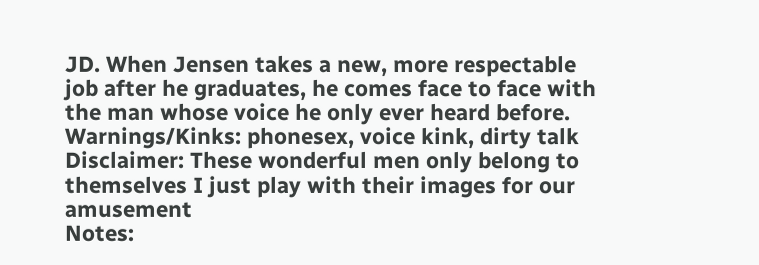JD. When Jensen takes a new, more respectable job after he graduates, he comes face to face with the man whose voice he only ever heard before.
Warnings/Kinks: phonesex, voice kink, dirty talk
Disclaimer: These wonderful men only belong to themselves I just play with their images for our amusement
Notes: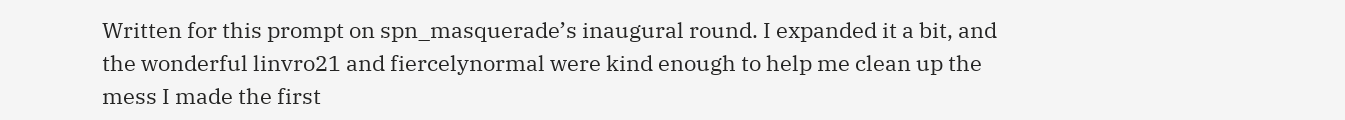Written for this prompt on spn_masquerade’s inaugural round. I expanded it a bit, and the wonderful linvro21 and fiercelynormal were kind enough to help me clean up the mess I made the first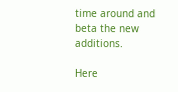time around and beta the new additions.

Here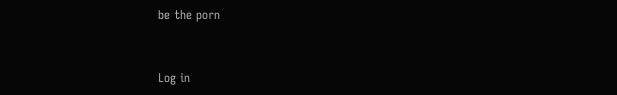be the porn


Log in